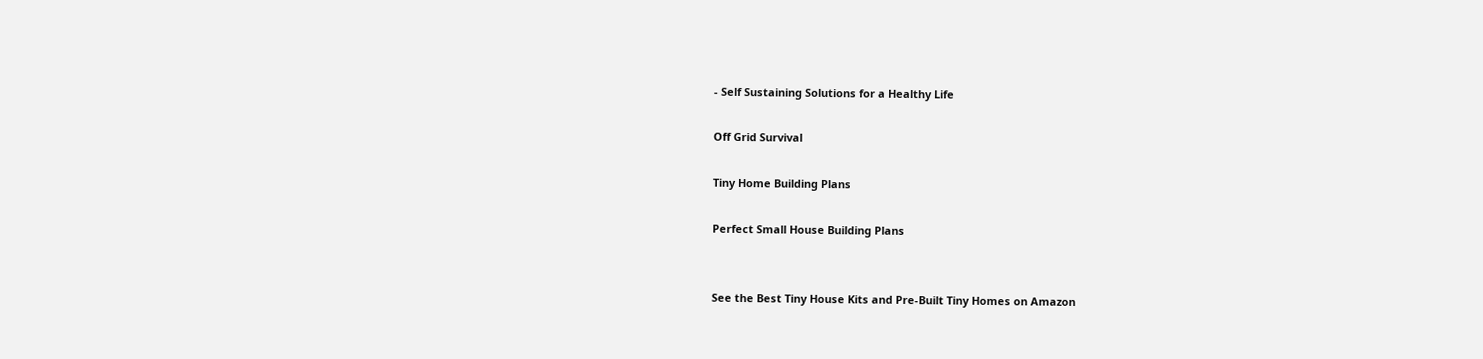- Self Sustaining Solutions for a Healthy Life

Off Grid Survival

Tiny Home Building Plans

Perfect Small House Building Plans


See the Best Tiny House Kits and Pre-Built Tiny Homes on Amazon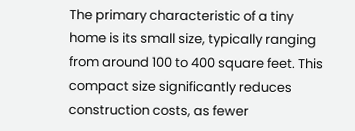The primary characteristic of a tiny home is its small size, typically ranging from around 100 to 400 square feet. This compact size significantly reduces construction costs, as fewer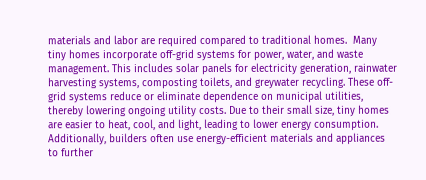materials and labor are required compared to traditional homes.  Many tiny homes incorporate off-grid systems for power, water, and waste management. This includes solar panels for electricity generation, rainwater harvesting systems, composting toilets, and greywater recycling. These off-grid systems reduce or eliminate dependence on municipal utilities, thereby lowering ongoing utility costs. Due to their small size, tiny homes are easier to heat, cool, and light, leading to lower energy consumption. Additionally, builders often use energy-efficient materials and appliances to further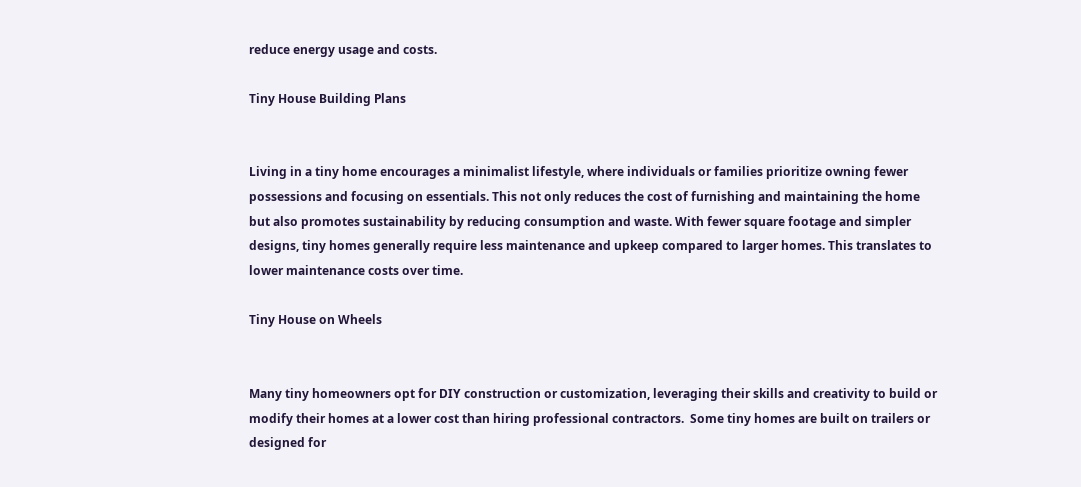reduce energy usage and costs.

Tiny House Building Plans


Living in a tiny home encourages a minimalist lifestyle, where individuals or families prioritize owning fewer possessions and focusing on essentials. This not only reduces the cost of furnishing and maintaining the home but also promotes sustainability by reducing consumption and waste. With fewer square footage and simpler designs, tiny homes generally require less maintenance and upkeep compared to larger homes. This translates to lower maintenance costs over time.

Tiny House on Wheels


Many tiny homeowners opt for DIY construction or customization, leveraging their skills and creativity to build or modify their homes at a lower cost than hiring professional contractors.  Some tiny homes are built on trailers or designed for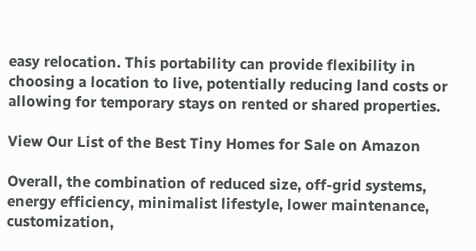easy relocation. This portability can provide flexibility in choosing a location to live, potentially reducing land costs or allowing for temporary stays on rented or shared properties.

View Our List of the Best Tiny Homes for Sale on Amazon

Overall, the combination of reduced size, off-grid systems, energy efficiency, minimalist lifestyle, lower maintenance, customization,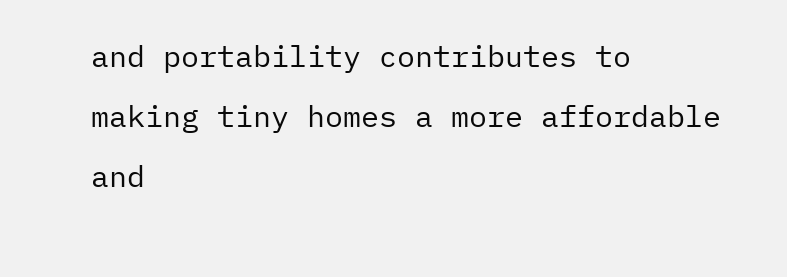and portability contributes to making tiny homes a more affordable and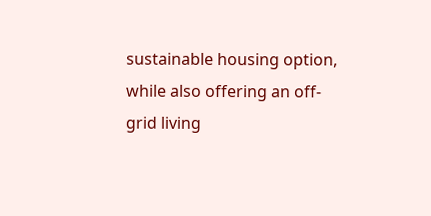sustainable housing option, while also offering an off-grid living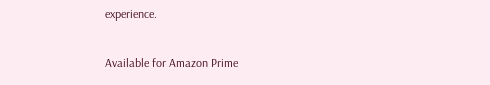experience.

Available for Amazon Prime